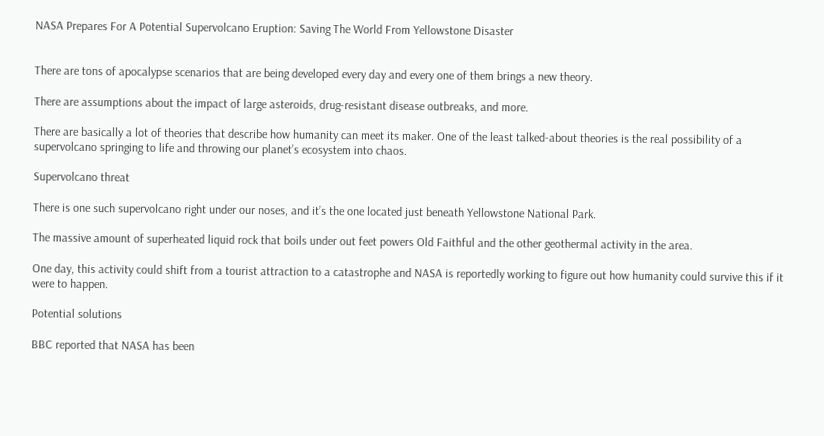NASA Prepares For A Potential Supervolcano Eruption: Saving The World From Yellowstone Disaster


There are tons of apocalypse scenarios that are being developed every day and every one of them brings a new theory.

There are assumptions about the impact of large asteroids, drug-resistant disease outbreaks, and more.

There are basically a lot of theories that describe how humanity can meet its maker. One of the least talked-about theories is the real possibility of a supervolcano springing to life and throwing our planet’s ecosystem into chaos.

Supervolcano threat

There is one such supervolcano right under our noses, and it’s the one located just beneath Yellowstone National Park.

The massive amount of superheated liquid rock that boils under out feet powers Old Faithful and the other geothermal activity in the area.

One day, this activity could shift from a tourist attraction to a catastrophe and NASA is reportedly working to figure out how humanity could survive this if it were to happen.

Potential solutions

BBC reported that NASA has been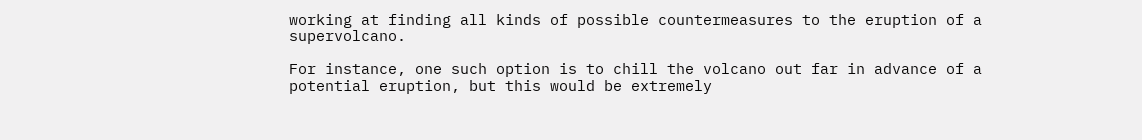working at finding all kinds of possible countermeasures to the eruption of a supervolcano.

For instance, one such option is to chill the volcano out far in advance of a potential eruption, but this would be extremely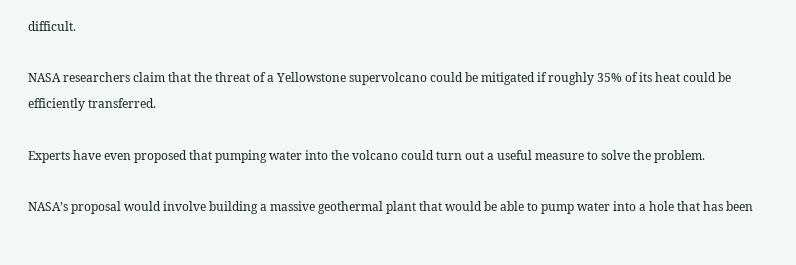difficult.

NASA researchers claim that the threat of a Yellowstone supervolcano could be mitigated if roughly 35% of its heat could be efficiently transferred.

Experts have even proposed that pumping water into the volcano could turn out a useful measure to solve the problem.

NASA’s proposal would involve building a massive geothermal plant that would be able to pump water into a hole that has been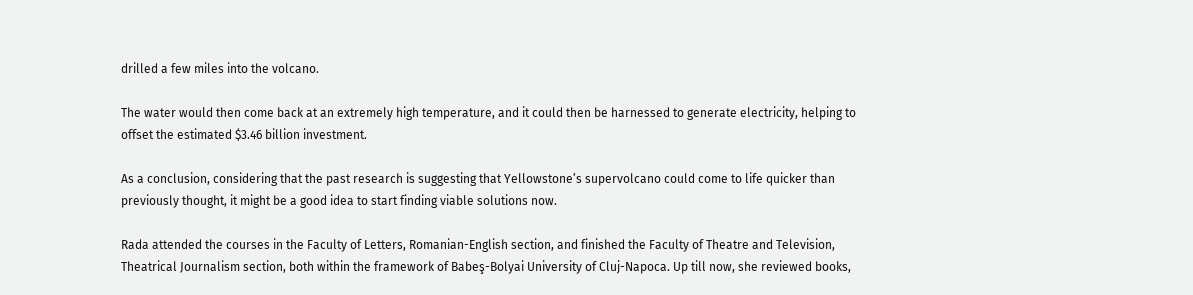drilled a few miles into the volcano.

The water would then come back at an extremely high temperature, and it could then be harnessed to generate electricity, helping to offset the estimated $3.46 billion investment.

As a conclusion, considering that the past research is suggesting that Yellowstone’s supervolcano could come to life quicker than previously thought, it might be a good idea to start finding viable solutions now.

Rada attended the courses in the Faculty of Letters, Romanian-English section, and finished the Faculty of Theatre and Television, Theatrical Journalism section, both within the framework of Babeş-Bolyai University of Cluj-Napoca. Up till now, she reviewed books,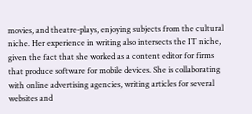movies, and theatre-plays, enjoying subjects from the cultural niche. Her experience in writing also intersects the IT niche, given the fact that she worked as a content editor for firms that produce software for mobile devices. She is collaborating with online advertising agencies, writing articles for several websites and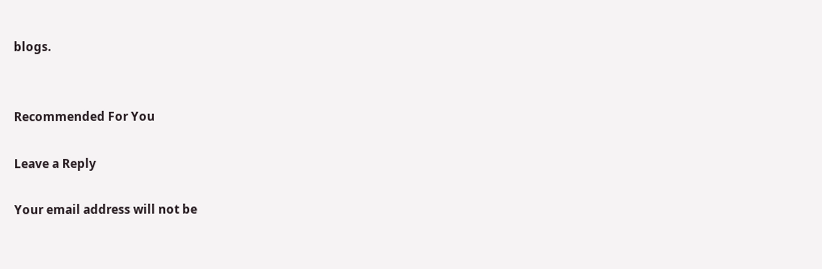blogs.


Recommended For You

Leave a Reply

Your email address will not be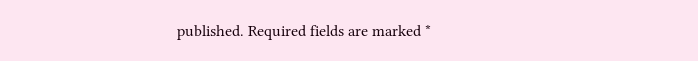published. Required fields are marked *